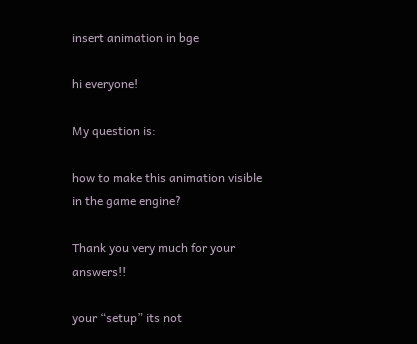insert animation in bge

hi everyone!

My question is:

how to make this animation visible in the game engine?

Thank you very much for your answers!!

your “setup” its not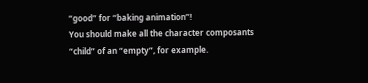“good” for “baking animation”!
You should make all the character composants “child” of an “empty”, for example.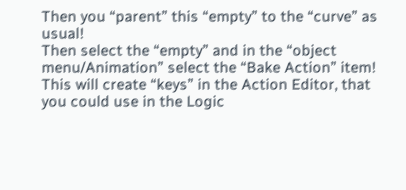Then you “parent” this “empty” to the “curve” as usual!
Then select the “empty” and in the “object menu/Animation” select the “Bake Action” item!
This will create “keys” in the Action Editor, that you could use in the Logic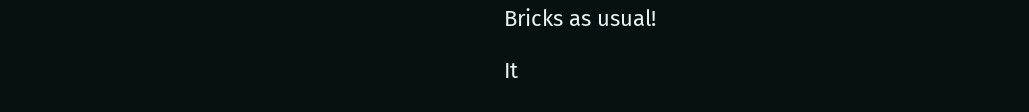Bricks as usual!

It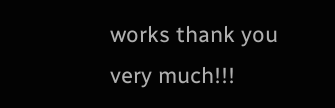works thank you very much!!!